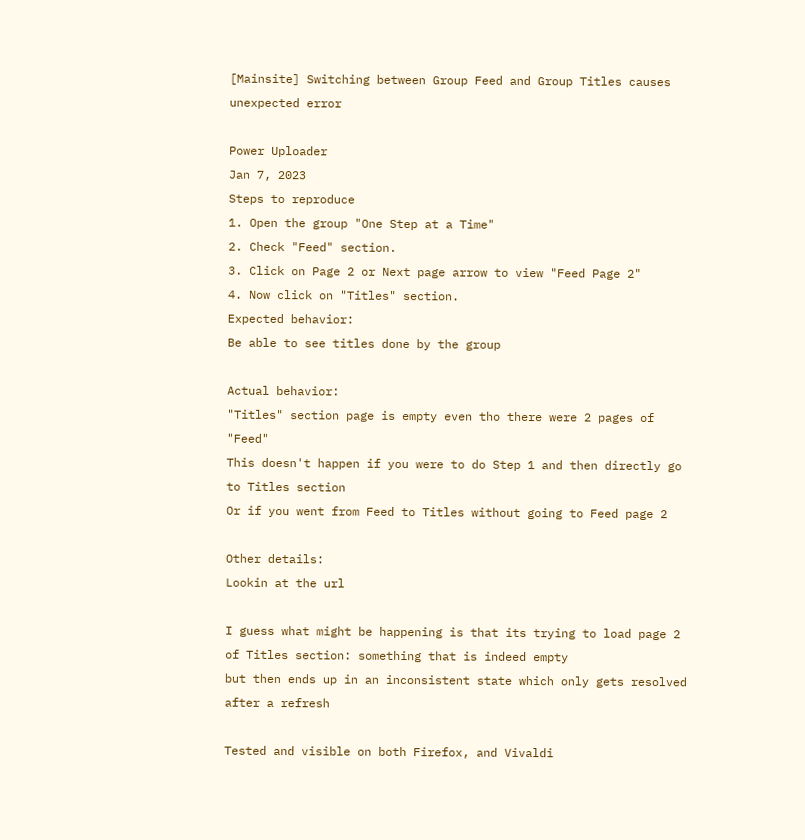[Mainsite] Switching between Group Feed and Group Titles causes unexpected error

Power Uploader
Jan 7, 2023
Steps to reproduce
1. Open the group "One Step at a Time"
2. Check "Feed" section.
3. Click on Page 2 or Next page arrow to view "Feed Page 2"
4. Now click on "Titles" section.
Expected behavior:
Be able to see titles done by the group

Actual behavior:
"Titles" section page is empty even tho there were 2 pages of "Feed"
This doesn't happen if you were to do Step 1 and then directly go to Titles section
Or if you went from Feed to Titles without going to Feed page 2

Other details:
Lookin at the url

I guess what might be happening is that its trying to load page 2 of Titles section: something that is indeed empty
but then ends up in an inconsistent state which only gets resolved after a refresh

Tested and visible on both Firefox, and Vivaldi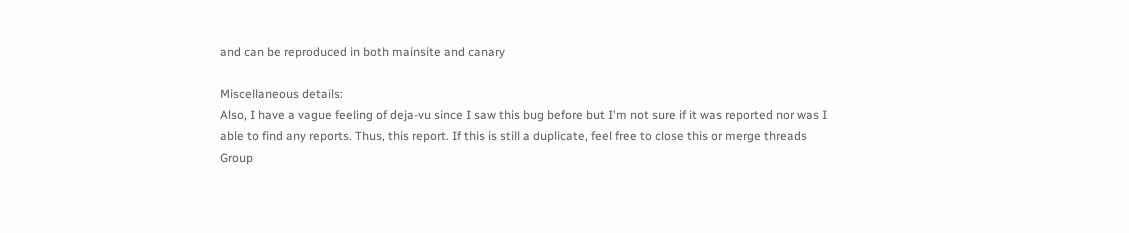and can be reproduced in both mainsite and canary

Miscellaneous details:
Also, I have a vague feeling of deja-vu since I saw this bug before but I'm not sure if it was reported nor was I able to find any reports. Thus, this report. If this is still a duplicate, feel free to close this or merge threads
Group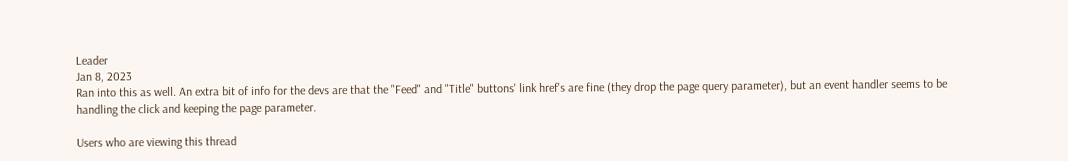Leader
Jan 8, 2023
Ran into this as well. An extra bit of info for the devs are that the "Feed" and "Title" buttons' link href's are fine (they drop the page query parameter), but an event handler seems to be handling the click and keeping the page parameter.

Users who are viewing this thread